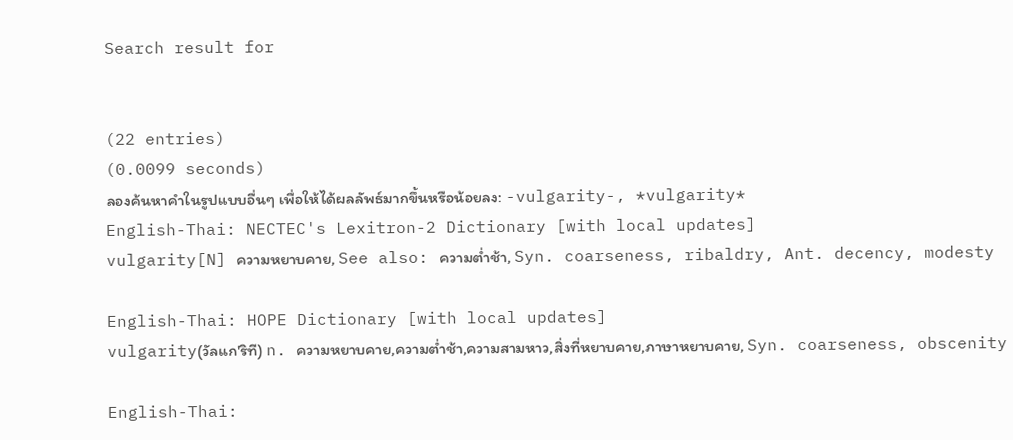Search result for


(22 entries)
(0.0099 seconds)
ลองค้นหาคำในรูปแบบอื่นๆ เพื่อให้ได้ผลลัพธ์มากขึ้นหรือน้อยลง: -vulgarity-, *vulgarity*
English-Thai: NECTEC's Lexitron-2 Dictionary [with local updates]
vulgarity[N] ความหยาบคาย, See also: ความต่ำช้า, Syn. coarseness, ribaldry, Ant. decency, modesty

English-Thai: HOPE Dictionary [with local updates]
vulgarity(วัลแก'ริที) n. ความหยาบคาย,ความต่ำช้า,ความสามหาว,สิ่งที่หยาบคาย,ภาษาหยาบคาย, Syn. coarseness, obscenity

English-Thai: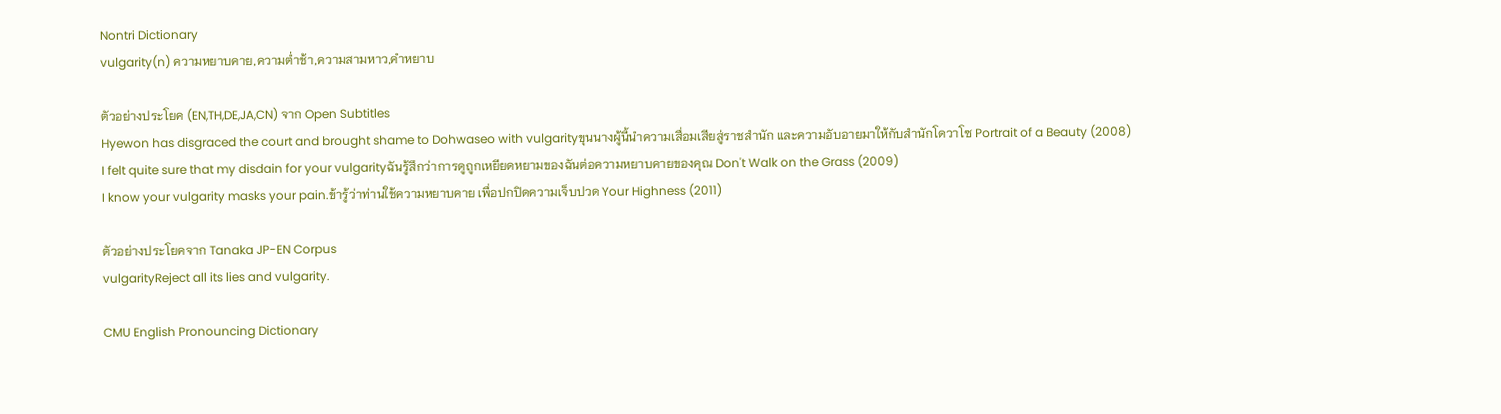Nontri Dictionary
vulgarity(n) ความหยาบคาย,ความต่ำช้า,ความสามหาว,คำหยาบ

ตัวอย่างประโยค (EN,TH,DE,JA,CN) จาก Open Subtitles
Hyewon has disgraced the court and brought shame to Dohwaseo with vulgarityขุนนางผู้นี้นำความเสื่อมเสียสู่ราชสำนัก และความอับอายมาให้กับสำนักโดวาโซ Portrait of a Beauty (2008)
I felt quite sure that my disdain for your vulgarityฉันรู้สึกว่าการดูถูกเหยียดหยามของฉันต่อความหยาบคายของคุณ Don't Walk on the Grass (2009)
I know your vulgarity masks your pain.ข้ารู้ว่าท่านใช้ความหยาบคาย เพื่อปกปิดความเจ็บปวด Your Highness (2011)

ตัวอย่างประโยคจาก Tanaka JP-EN Corpus
vulgarityReject all its lies and vulgarity.

CMU English Pronouncing Dictionary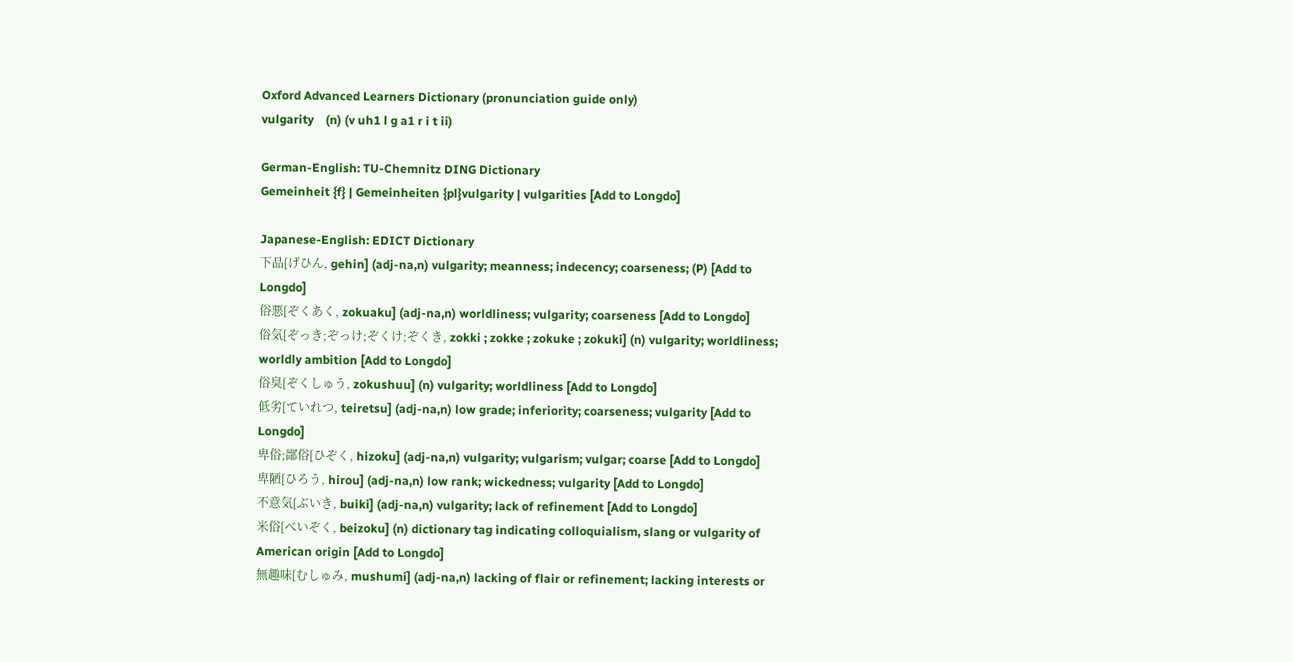Oxford Advanced Learners Dictionary (pronunciation guide only)
vulgarity    (n) (v uh1 l g a1 r i t ii)

German-English: TU-Chemnitz DING Dictionary
Gemeinheit {f} | Gemeinheiten {pl}vulgarity | vulgarities [Add to Longdo]

Japanese-English: EDICT Dictionary
下品[げひん, gehin] (adj-na,n) vulgarity; meanness; indecency; coarseness; (P) [Add to Longdo]
俗悪[ぞくあく, zokuaku] (adj-na,n) worldliness; vulgarity; coarseness [Add to Longdo]
俗気[ぞっき;ぞっけ;ぞくけ;ぞくき, zokki ; zokke ; zokuke ; zokuki] (n) vulgarity; worldliness; worldly ambition [Add to Longdo]
俗臭[ぞくしゅう, zokushuu] (n) vulgarity; worldliness [Add to Longdo]
低劣[ていれつ, teiretsu] (adj-na,n) low grade; inferiority; coarseness; vulgarity [Add to Longdo]
卑俗;鄙俗[ひぞく, hizoku] (adj-na,n) vulgarity; vulgarism; vulgar; coarse [Add to Longdo]
卑陋[ひろう, hirou] (adj-na,n) low rank; wickedness; vulgarity [Add to Longdo]
不意気[ぶいき, buiki] (adj-na,n) vulgarity; lack of refinement [Add to Longdo]
米俗[べいぞく, beizoku] (n) dictionary tag indicating colloquialism, slang or vulgarity of American origin [Add to Longdo]
無趣味[むしゅみ, mushumi] (adj-na,n) lacking of flair or refinement; lacking interests or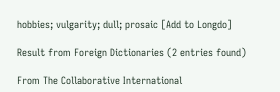hobbies; vulgarity; dull; prosaic [Add to Longdo]

Result from Foreign Dictionaries (2 entries found)

From The Collaborative International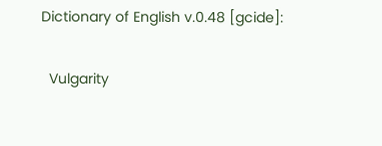Dictionary of English v.0.48 [gcide]:

  Vulgarity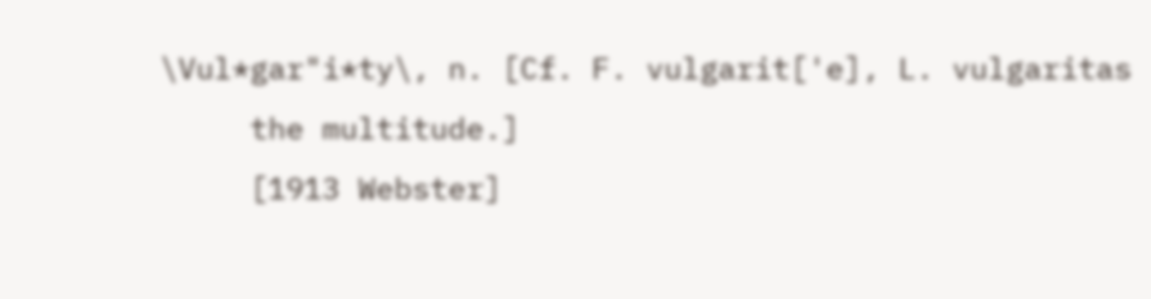\Vul*gar"i*ty\, n. [Cf. F. vulgarit['e], L. vulgaritas
     the multitude.]
     [1913 Webster]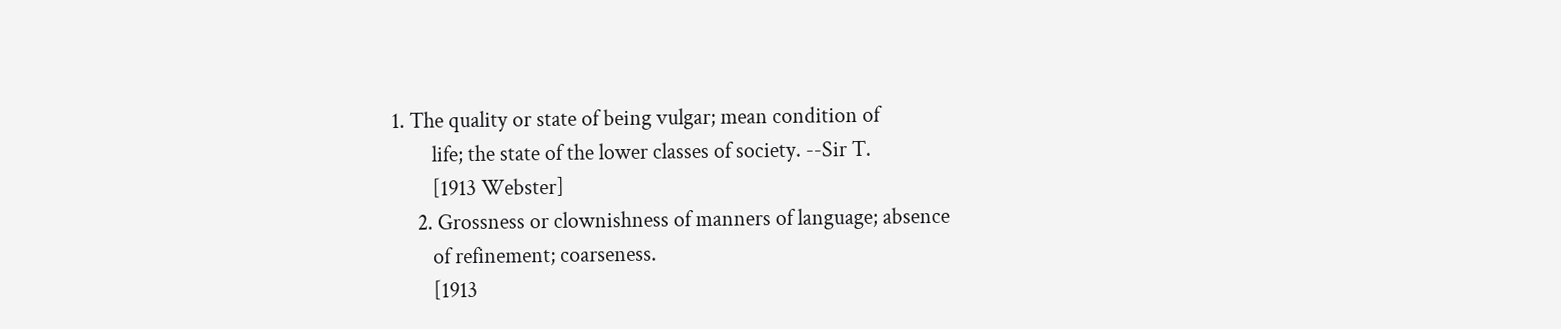1. The quality or state of being vulgar; mean condition of
        life; the state of the lower classes of society. --Sir T.
        [1913 Webster]
     2. Grossness or clownishness of manners of language; absence
        of refinement; coarseness.
        [1913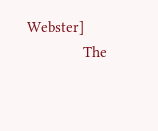Webster]
              The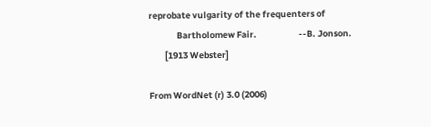reprobate vulgarity of the frequenters of
              Bartholomew Fair.                     --B. Jonson.
        [1913 Webster]

From WordNet (r) 3.0 (2006)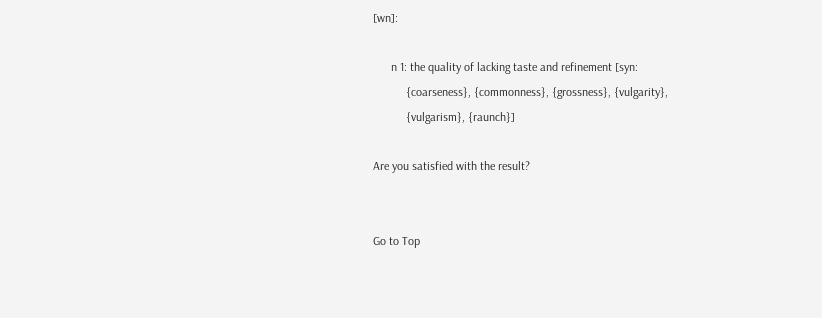[wn]:

      n 1: the quality of lacking taste and refinement [syn:
           {coarseness}, {commonness}, {grossness}, {vulgarity},
           {vulgarism}, {raunch}]

Are you satisfied with the result?


Go to Top